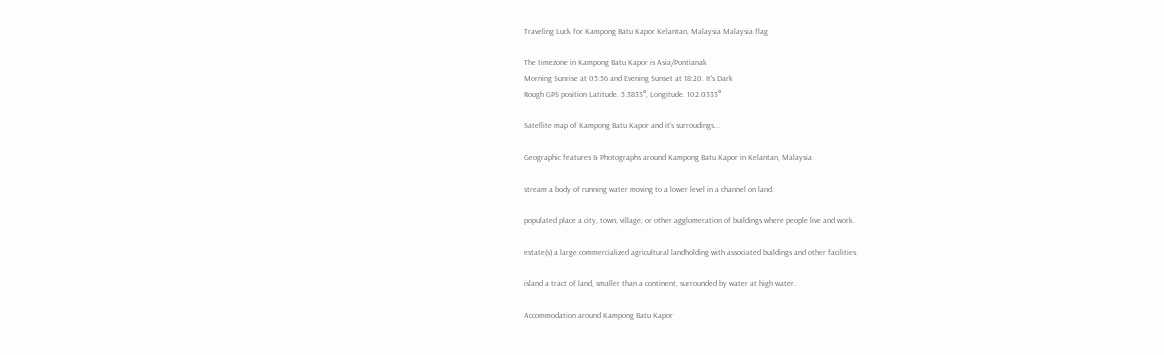Traveling Luck for Kampong Batu Kapor Kelantan, Malaysia Malaysia flag

The timezone in Kampong Batu Kapor is Asia/Pontianak
Morning Sunrise at 05:56 and Evening Sunset at 18:20. It's Dark
Rough GPS position Latitude. 5.3833°, Longitude. 102.0333°

Satellite map of Kampong Batu Kapor and it's surroudings...

Geographic features & Photographs around Kampong Batu Kapor in Kelantan, Malaysia

stream a body of running water moving to a lower level in a channel on land.

populated place a city, town, village, or other agglomeration of buildings where people live and work.

estate(s) a large commercialized agricultural landholding with associated buildings and other facilities.

island a tract of land, smaller than a continent, surrounded by water at high water.

Accommodation around Kampong Batu Kapor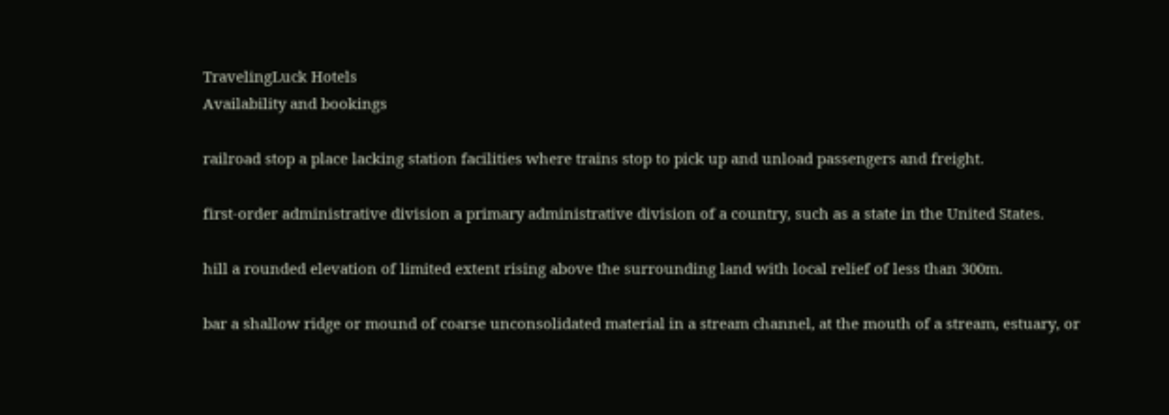TravelingLuck Hotels
Availability and bookings

railroad stop a place lacking station facilities where trains stop to pick up and unload passengers and freight.

first-order administrative division a primary administrative division of a country, such as a state in the United States.

hill a rounded elevation of limited extent rising above the surrounding land with local relief of less than 300m.

bar a shallow ridge or mound of coarse unconsolidated material in a stream channel, at the mouth of a stream, estuary, or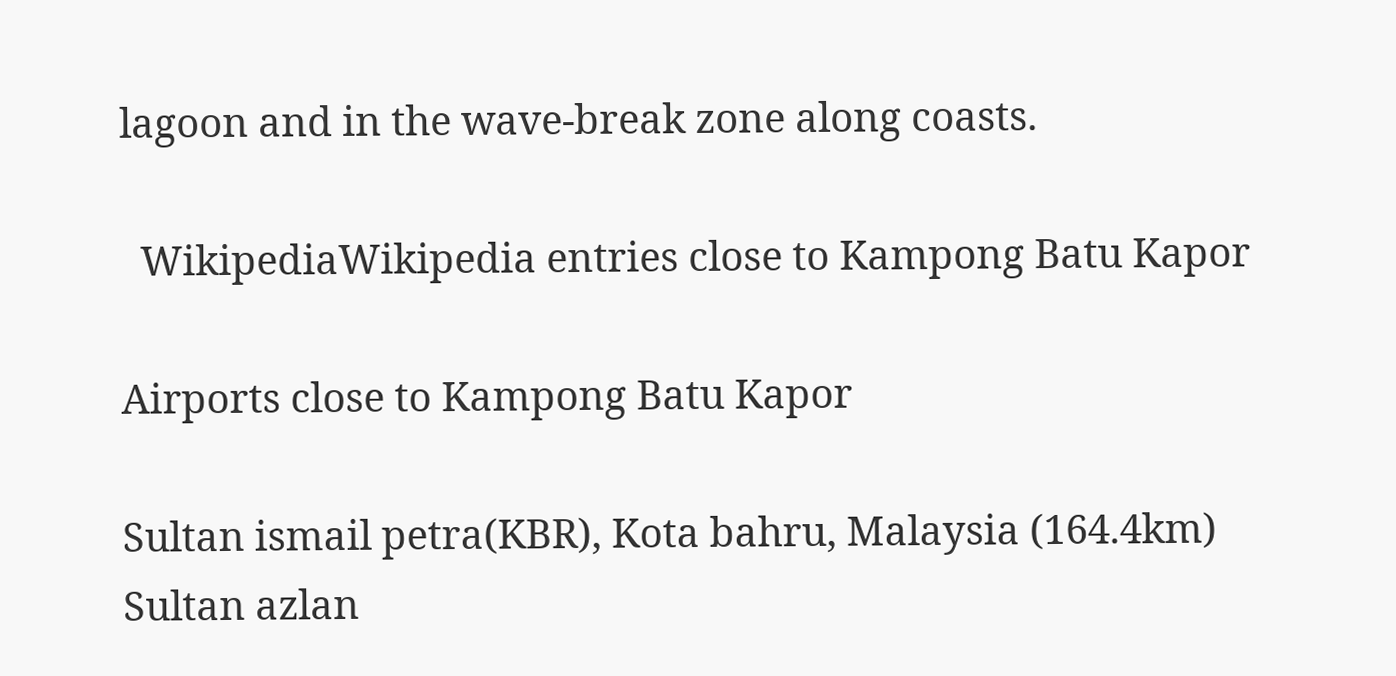lagoon and in the wave-break zone along coasts.

  WikipediaWikipedia entries close to Kampong Batu Kapor

Airports close to Kampong Batu Kapor

Sultan ismail petra(KBR), Kota bahru, Malaysia (164.4km)
Sultan azlan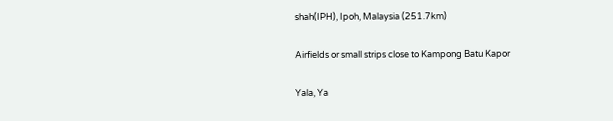shah(IPH), Ipoh, Malaysia (251.7km)

Airfields or small strips close to Kampong Batu Kapor

Yala, Ya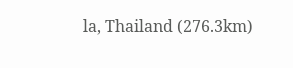la, Thailand (276.3km)